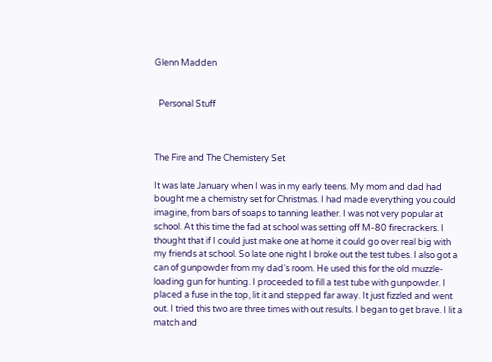Glenn Madden


  Personal Stuff



The Fire and The Chemistery Set

It was late January when I was in my early teens. My mom and dad had bought me a chemistry set for Christmas. I had made everything you could imagine, from bars of soaps to tanning leather. I was not very popular at school. At this time the fad at school was setting off M-80 firecrackers. I thought that if I could just make one at home it could go over real big with my friends at school. So late one night I broke out the test tubes. I also got a can of gunpowder from my dad's room. He used this for the old muzzle-loading gun for hunting. I proceeded to fill a test tube with gunpowder. I placed a fuse in the top, lit it and stepped far away. It just fizzled and went out. I tried this two are three times with out results. I began to get brave. I lit a match and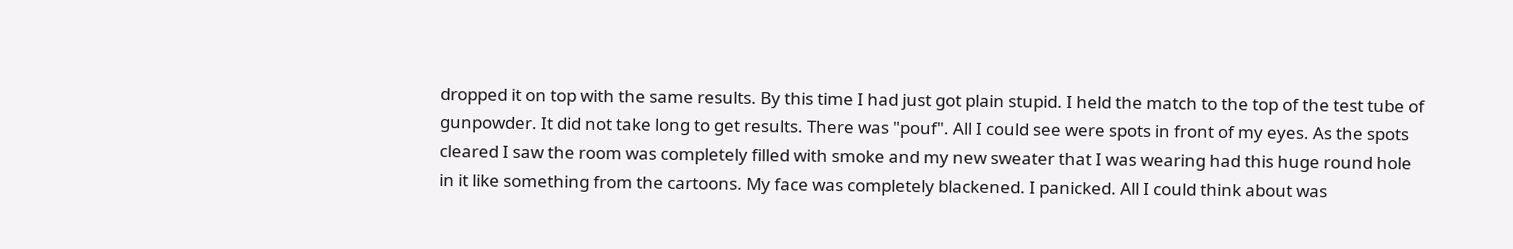dropped it on top with the same results. By this time I had just got plain stupid. I held the match to the top of the test tube of gunpowder. It did not take long to get results. There was "pouf". All I could see were spots in front of my eyes. As the spots cleared I saw the room was completely filled with smoke and my new sweater that I was wearing had this huge round hole in it like something from the cartoons. My face was completely blackened. I panicked. All I could think about was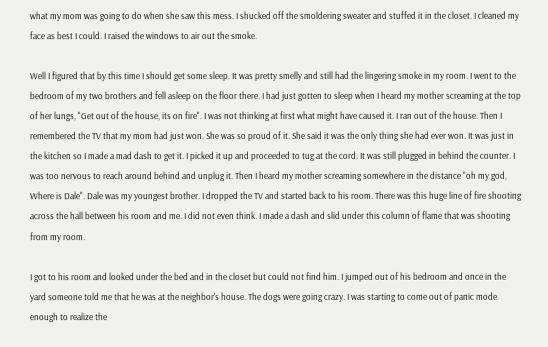what my mom was going to do when she saw this mess. I shucked off the smoldering sweater and stuffed it in the closet. I cleaned my face as best I could. I raised the windows to air out the smoke.

Well I figured that by this time I should get some sleep. It was pretty smelly and still had the lingering smoke in my room. I went to the bedroom of my two brothers and fell asleep on the floor there. I had just gotten to sleep when I heard my mother screaming at the top of her lungs, "Get out of the house, its on fire". I was not thinking at first what might have caused it. I ran out of the house. Then I remembered the TV that my mom had just won. She was so proud of it. She said it was the only thing she had ever won. It was just in the kitchen so I made a mad dash to get it. I picked it up and proceeded to tug at the cord. It was still plugged in behind the counter. I was too nervous to reach around behind and unplug it. Then I heard my mother screaming somewhere in the distance "oh my god, Where is Dale". Dale was my youngest brother. I dropped the TV and started back to his room. There was this huge line of fire shooting across the hall between his room and me. I did not even think. I made a dash and slid under this column of flame that was shooting from my room.

I got to his room and looked under the bed and in the closet but could not find him. I jumped out of his bedroom and once in the yard someone told me that he was at the neighbor's house. The dogs were going crazy. I was starting to come out of panic mode enough to realize the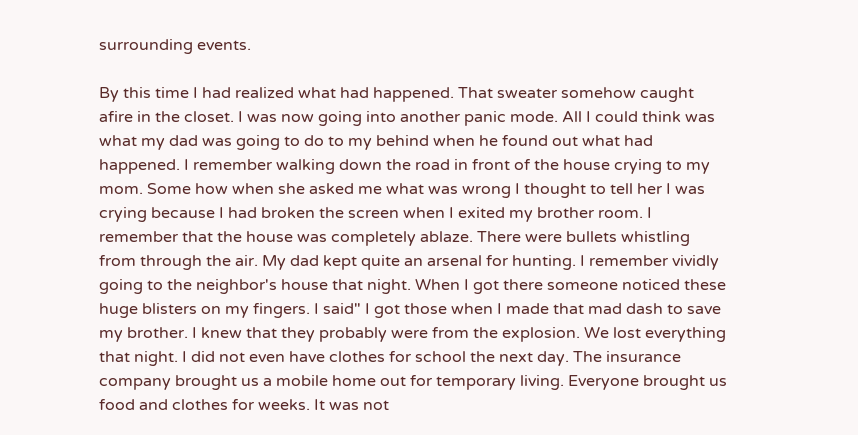surrounding events.

By this time I had realized what had happened. That sweater somehow caught afire in the closet. I was now going into another panic mode. All I could think was what my dad was going to do to my behind when he found out what had happened. I remember walking down the road in front of the house crying to my mom. Some how when she asked me what was wrong I thought to tell her I was crying because I had broken the screen when I exited my brother room. I remember that the house was completely ablaze. There were bullets whistling from through the air. My dad kept quite an arsenal for hunting. I remember vividly going to the neighbor's house that night. When I got there someone noticed these huge blisters on my fingers. I said" I got those when I made that mad dash to save my brother. I knew that they probably were from the explosion. We lost everything that night. I did not even have clothes for school the next day. The insurance company brought us a mobile home out for temporary living. Everyone brought us food and clothes for weeks. It was not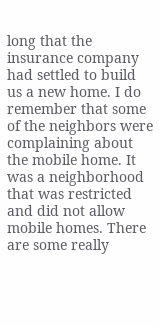long that the insurance company had settled to build us a new home. I do remember that some of the neighbors were complaining about the mobile home. It was a neighborhood that was restricted and did not allow mobile homes. There are some really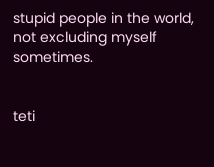stupid people in the world, not excluding myself sometimes.


teti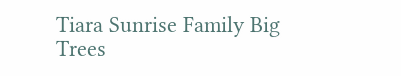Tiara Sunrise Family Big Trees